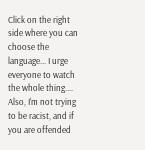Click on the right side where you can choose the language... I urge everyone to watch the whole thing.... Also, I'm not trying to be racist, and if you are offended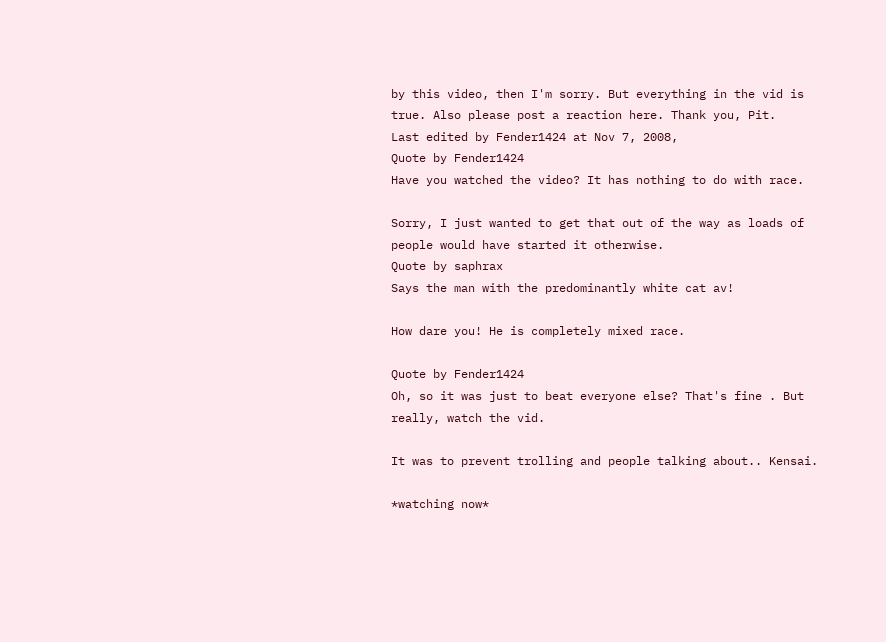by this video, then I'm sorry. But everything in the vid is true. Also please post a reaction here. Thank you, Pit.
Last edited by Fender1424 at Nov 7, 2008,
Quote by Fender1424
Have you watched the video? It has nothing to do with race.

Sorry, I just wanted to get that out of the way as loads of people would have started it otherwise.
Quote by saphrax
Says the man with the predominantly white cat av!

How dare you! He is completely mixed race.

Quote by Fender1424
Oh, so it was just to beat everyone else? That's fine . But really, watch the vid.

It was to prevent trolling and people talking about.. Kensai.

*watching now*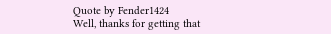Quote by Fender1424
Well, thanks for getting that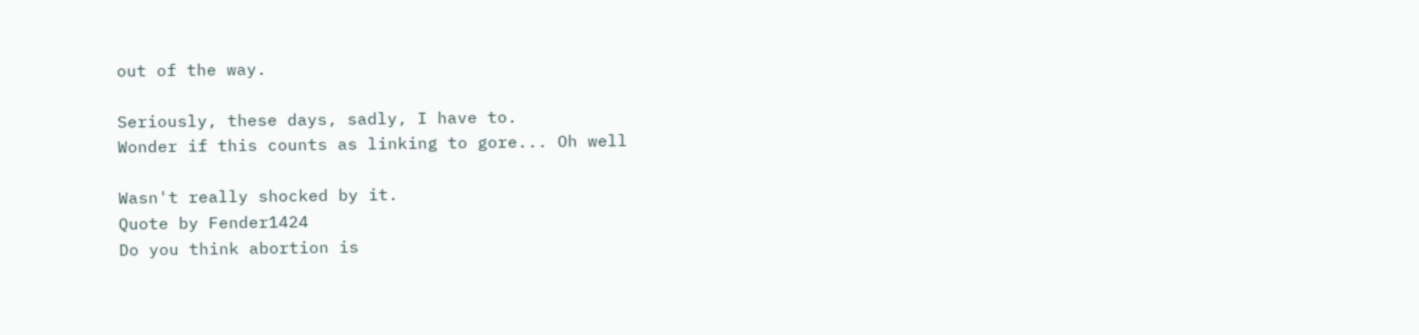out of the way.

Seriously, these days, sadly, I have to.
Wonder if this counts as linking to gore... Oh well

Wasn't really shocked by it.
Quote by Fender1424
Do you think abortion is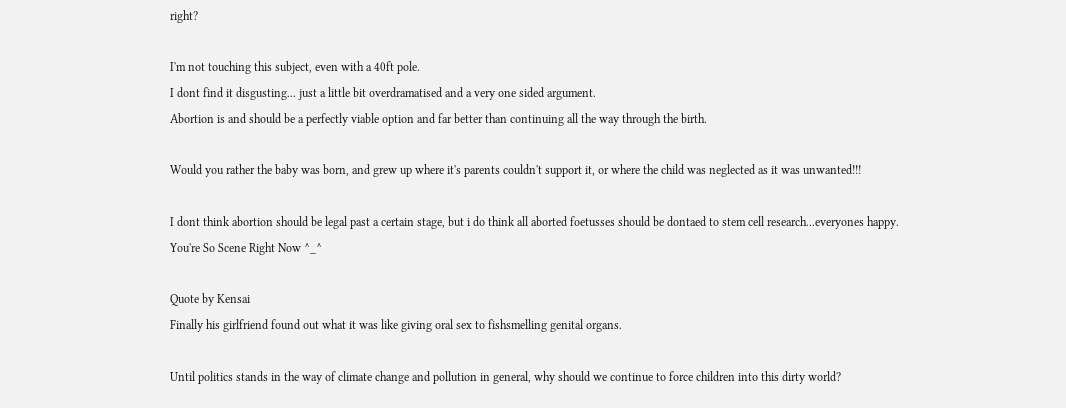right?

I'm not touching this subject, even with a 40ft pole.
I dont find it disgusting... just a little bit overdramatised and a very one sided argument.
Abortion is and should be a perfectly viable option and far better than continuing all the way through the birth.

Would you rather the baby was born, and grew up where it's parents couldn't support it, or where the child was neglected as it was unwanted!!!

I dont think abortion should be legal past a certain stage, but i do think all aborted foetusses should be dontaed to stem cell research...everyones happy.
You're So Scene Right Now ^_^

Quote by Kensai
Finally his girlfriend found out what it was like giving oral sex to fishsmelling genital organs.

Until politics stands in the way of climate change and pollution in general, why should we continue to force children into this dirty world?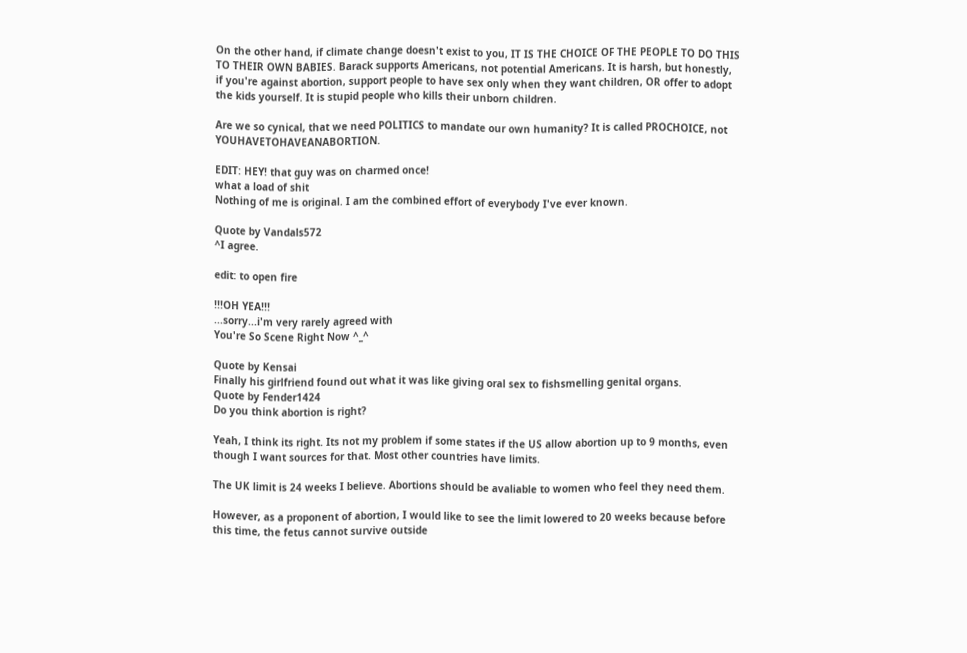On the other hand, if climate change doesn't exist to you, IT IS THE CHOICE OF THE PEOPLE TO DO THIS TO THEIR OWN BABIES. Barack supports Americans, not potential Americans. It is harsh, but honestly, if you're against abortion, support people to have sex only when they want children, OR offer to adopt the kids yourself. It is stupid people who kills their unborn children.

Are we so cynical, that we need POLITICS to mandate our own humanity? It is called PROCHOICE, not YOUHAVETOHAVEANABORTION.

EDIT: HEY! that guy was on charmed once!
what a load of shit
Nothing of me is original. I am the combined effort of everybody I've ever known.

Quote by Vandals572
^I agree.

edit: to open fire

!!!OH YEA!!!
...sorry...i'm very rarely agreed with
You're So Scene Right Now ^_^

Quote by Kensai
Finally his girlfriend found out what it was like giving oral sex to fishsmelling genital organs.
Quote by Fender1424
Do you think abortion is right?

Yeah, I think its right. Its not my problem if some states if the US allow abortion up to 9 months, even though I want sources for that. Most other countries have limits.

The UK limit is 24 weeks I believe. Abortions should be avaliable to women who feel they need them.

However, as a proponent of abortion, I would like to see the limit lowered to 20 weeks because before this time, the fetus cannot survive outside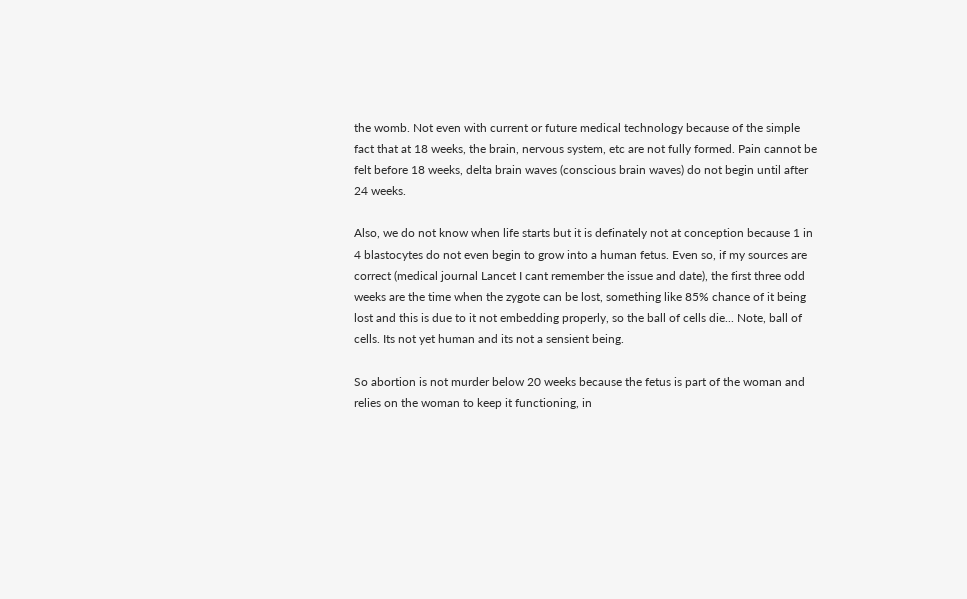the womb. Not even with current or future medical technology because of the simple fact that at 18 weeks, the brain, nervous system, etc are not fully formed. Pain cannot be felt before 18 weeks, delta brain waves (conscious brain waves) do not begin until after 24 weeks.

Also, we do not know when life starts but it is definately not at conception because 1 in 4 blastocytes do not even begin to grow into a human fetus. Even so, if my sources are correct (medical journal Lancet I cant remember the issue and date), the first three odd weeks are the time when the zygote can be lost, something like 85% chance of it being lost and this is due to it not embedding properly, so the ball of cells die... Note, ball of cells. Its not yet human and its not a sensient being.

So abortion is not murder below 20 weeks because the fetus is part of the woman and relies on the woman to keep it functioning, in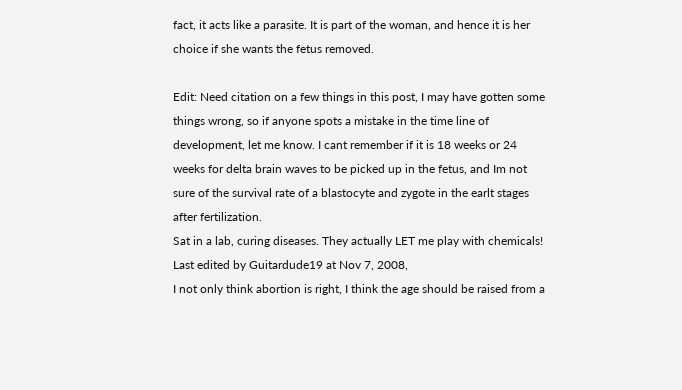fact, it acts like a parasite. It is part of the woman, and hence it is her choice if she wants the fetus removed.

Edit: Need citation on a few things in this post, I may have gotten some things wrong, so if anyone spots a mistake in the time line of development, let me know. I cant remember if it is 18 weeks or 24 weeks for delta brain waves to be picked up in the fetus, and Im not sure of the survival rate of a blastocyte and zygote in the earlt stages after fertilization.
Sat in a lab, curing diseases. They actually LET me play with chemicals!
Last edited by Guitardude19 at Nov 7, 2008,
I not only think abortion is right, I think the age should be raised from a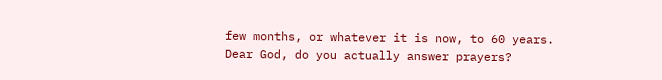few months, or whatever it is now, to 60 years.
Dear God, do you actually answer prayers?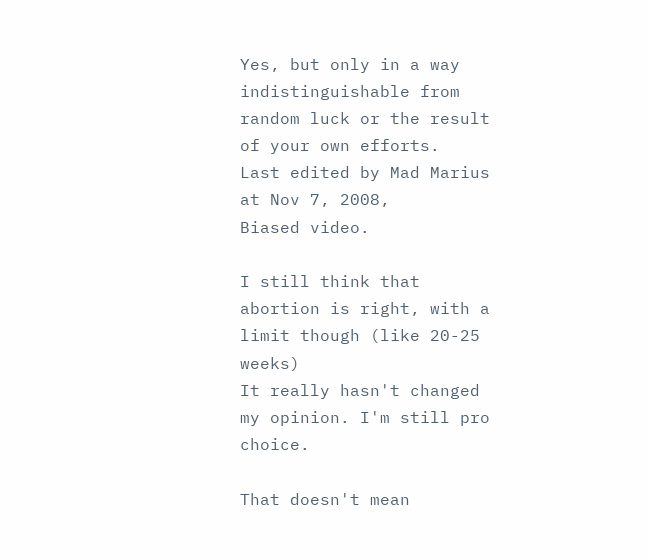Yes, but only in a way indistinguishable from random luck or the result of your own efforts.
Last edited by Mad Marius at Nov 7, 2008,
Biased video.

I still think that abortion is right, with a limit though (like 20-25 weeks)
It really hasn't changed my opinion. I'm still pro choice.

That doesn't mean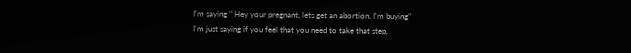I'm saying " Hey your pregnant, lets get an abortion, I'm buying"
I'm just saying if you feel that you need to take that step,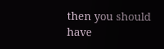then you should have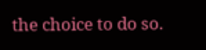the choice to do so.